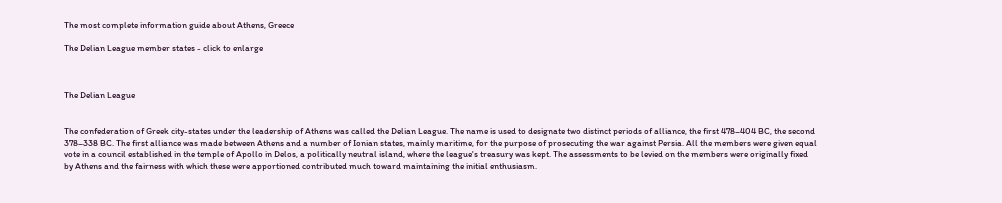The most complete information guide about Athens, Greece

The Delian League member states - click to enlarge



The Delian League


The confederation of Greek city-states under the leadership of Athens was called the Delian League. The name is used to designate two distinct periods of alliance, the first 478–404 BC, the second 378–338 BC. The first alliance was made between Athens and a number of Ionian states, mainly maritime, for the purpose of prosecuting the war against Persia. All the members were given equal vote in a council established in the temple of Apollo in Delos, a politically neutral island, where the league's treasury was kept. The assessments to be levied on the members were originally fixed by Athens and the fairness with which these were apportioned contributed much toward maintaining the initial enthusiasm.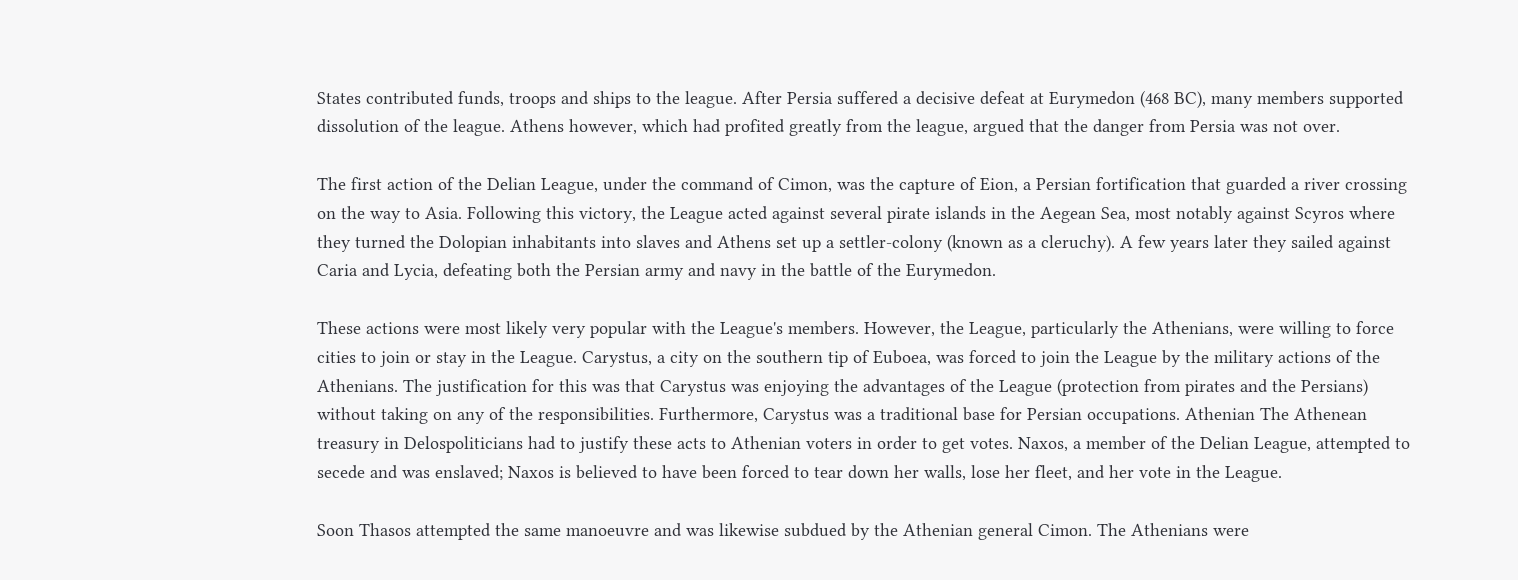States contributed funds, troops and ships to the league. After Persia suffered a decisive defeat at Eurymedon (468 BC), many members supported dissolution of the league. Athens however, which had profited greatly from the league, argued that the danger from Persia was not over.

The first action of the Delian League, under the command of Cimon, was the capture of Eion, a Persian fortification that guarded a river crossing on the way to Asia. Following this victory, the League acted against several pirate islands in the Aegean Sea, most notably against Scyros where they turned the Dolopian inhabitants into slaves and Athens set up a settler-colony (known as a cleruchy). A few years later they sailed against Caria and Lycia, defeating both the Persian army and navy in the battle of the Eurymedon.

These actions were most likely very popular with the League's members. However, the League, particularly the Athenians, were willing to force cities to join or stay in the League. Carystus, a city on the southern tip of Euboea, was forced to join the League by the military actions of the Athenians. The justification for this was that Carystus was enjoying the advantages of the League (protection from pirates and the Persians) without taking on any of the responsibilities. Furthermore, Carystus was a traditional base for Persian occupations. Athenian The Athenean treasury in Delospoliticians had to justify these acts to Athenian voters in order to get votes. Naxos, a member of the Delian League, attempted to secede and was enslaved; Naxos is believed to have been forced to tear down her walls, lose her fleet, and her vote in the League.

Soon Thasos attempted the same manoeuvre and was likewise subdued by the Athenian general Cimon. The Athenians were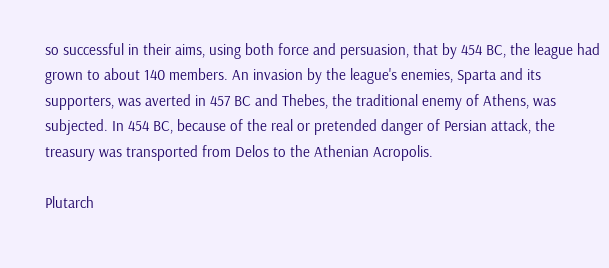so successful in their aims, using both force and persuasion, that by 454 BC, the league had grown to about 140 members. An invasion by the league's enemies, Sparta and its supporters, was averted in 457 BC and Thebes, the traditional enemy of Athens, was subjected. In 454 BC, because of the real or pretended danger of Persian attack, the treasury was transported from Delos to the Athenian Acropolis.

Plutarch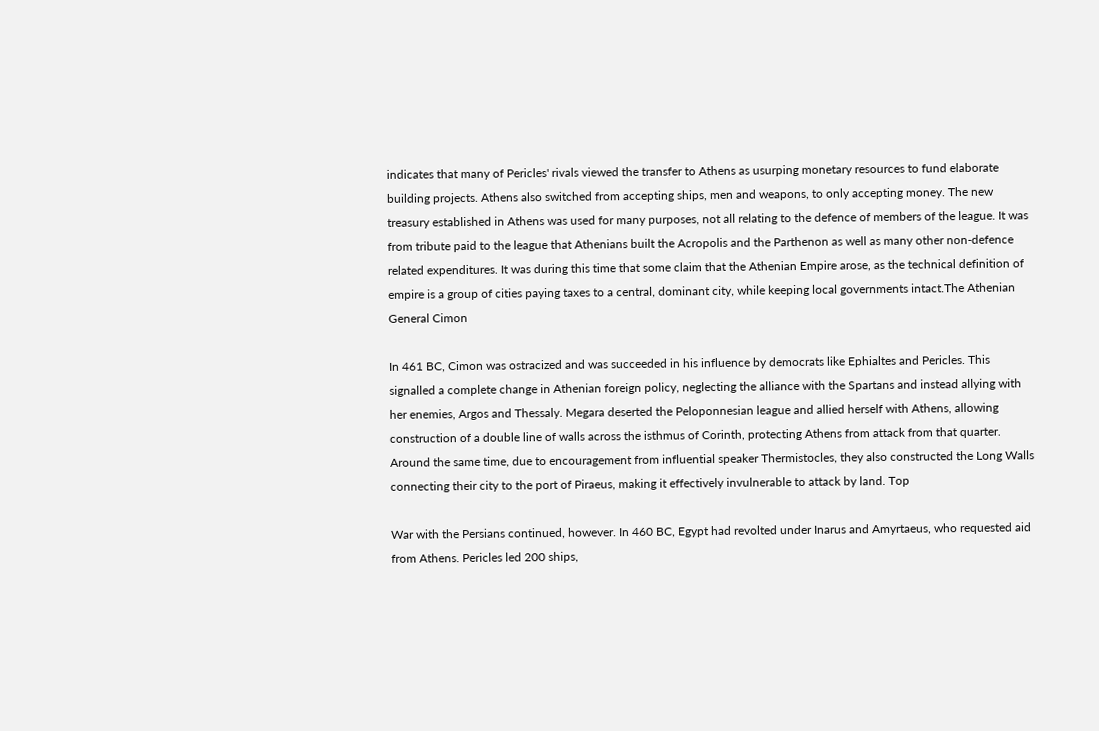indicates that many of Pericles' rivals viewed the transfer to Athens as usurping monetary resources to fund elaborate building projects. Athens also switched from accepting ships, men and weapons, to only accepting money. The new treasury established in Athens was used for many purposes, not all relating to the defence of members of the league. It was from tribute paid to the league that Athenians built the Acropolis and the Parthenon as well as many other non-defence related expenditures. It was during this time that some claim that the Athenian Empire arose, as the technical definition of empire is a group of cities paying taxes to a central, dominant city, while keeping local governments intact.The Athenian General Cimon

In 461 BC, Cimon was ostracized and was succeeded in his influence by democrats like Ephialtes and Pericles. This signalled a complete change in Athenian foreign policy, neglecting the alliance with the Spartans and instead allying with her enemies, Argos and Thessaly. Megara deserted the Peloponnesian league and allied herself with Athens, allowing construction of a double line of walls across the isthmus of Corinth, protecting Athens from attack from that quarter. Around the same time, due to encouragement from influential speaker Thermistocles, they also constructed the Long Walls connecting their city to the port of Piraeus, making it effectively invulnerable to attack by land. Top

War with the Persians continued, however. In 460 BC, Egypt had revolted under Inarus and Amyrtaeus, who requested aid from Athens. Pericles led 200 ships,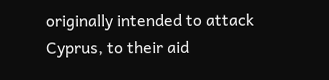originally intended to attack Cyprus, to their aid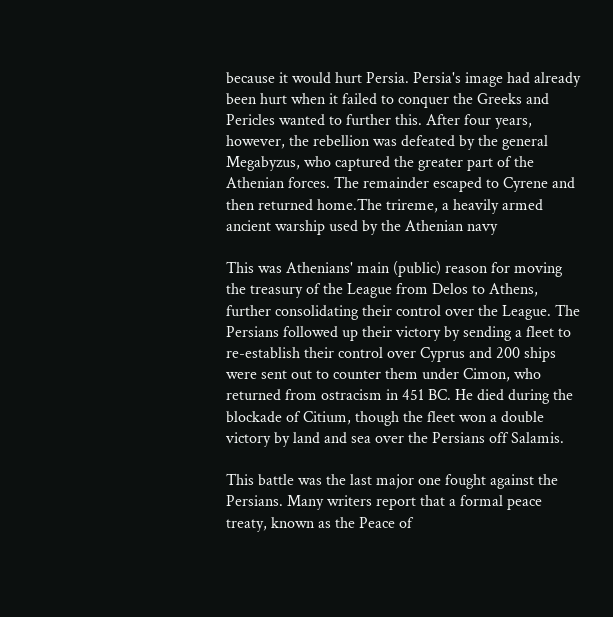because it would hurt Persia. Persia's image had already been hurt when it failed to conquer the Greeks and Pericles wanted to further this. After four years, however, the rebellion was defeated by the general Megabyzus, who captured the greater part of the Athenian forces. The remainder escaped to Cyrene and then returned home.The trireme, a heavily armed ancient warship used by the Athenian navy

This was Athenians' main (public) reason for moving the treasury of the League from Delos to Athens, further consolidating their control over the League. The Persians followed up their victory by sending a fleet to re-establish their control over Cyprus and 200 ships were sent out to counter them under Cimon, who returned from ostracism in 451 BC. He died during the blockade of Citium, though the fleet won a double victory by land and sea over the Persians off Salamis.

This battle was the last major one fought against the Persians. Many writers report that a formal peace treaty, known as the Peace of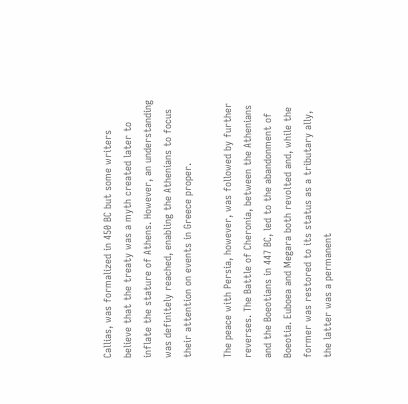Callias, was formalized in 450 BC but some writers believe that the treaty was a myth created later to inflate the stature of Athens. However, an understanding was definitely reached, enabling the Athenians to focus their attention on events in Greece proper.

The peace with Persia, however, was followed by further reverses. The Battle of Cheronia, between the Athenians and the Boeotians in 447 BC, led to the abandonment of Boeotia. Euboea and Megara both revolted and, while the former was restored to its status as a tributary ally, the latter was a permanent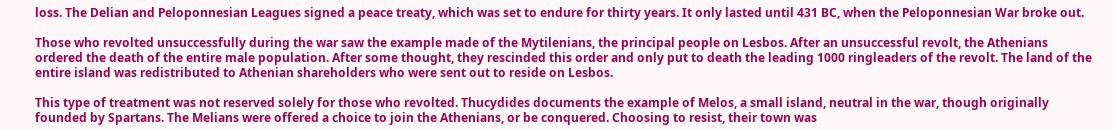loss. The Delian and Peloponnesian Leagues signed a peace treaty, which was set to endure for thirty years. It only lasted until 431 BC, when the Peloponnesian War broke out.

Those who revolted unsuccessfully during the war saw the example made of the Mytilenians, the principal people on Lesbos. After an unsuccessful revolt, the Athenians ordered the death of the entire male population. After some thought, they rescinded this order and only put to death the leading 1000 ringleaders of the revolt. The land of the entire island was redistributed to Athenian shareholders who were sent out to reside on Lesbos.

This type of treatment was not reserved solely for those who revolted. Thucydides documents the example of Melos, a small island, neutral in the war, though originally founded by Spartans. The Melians were offered a choice to join the Athenians, or be conquered. Choosing to resist, their town was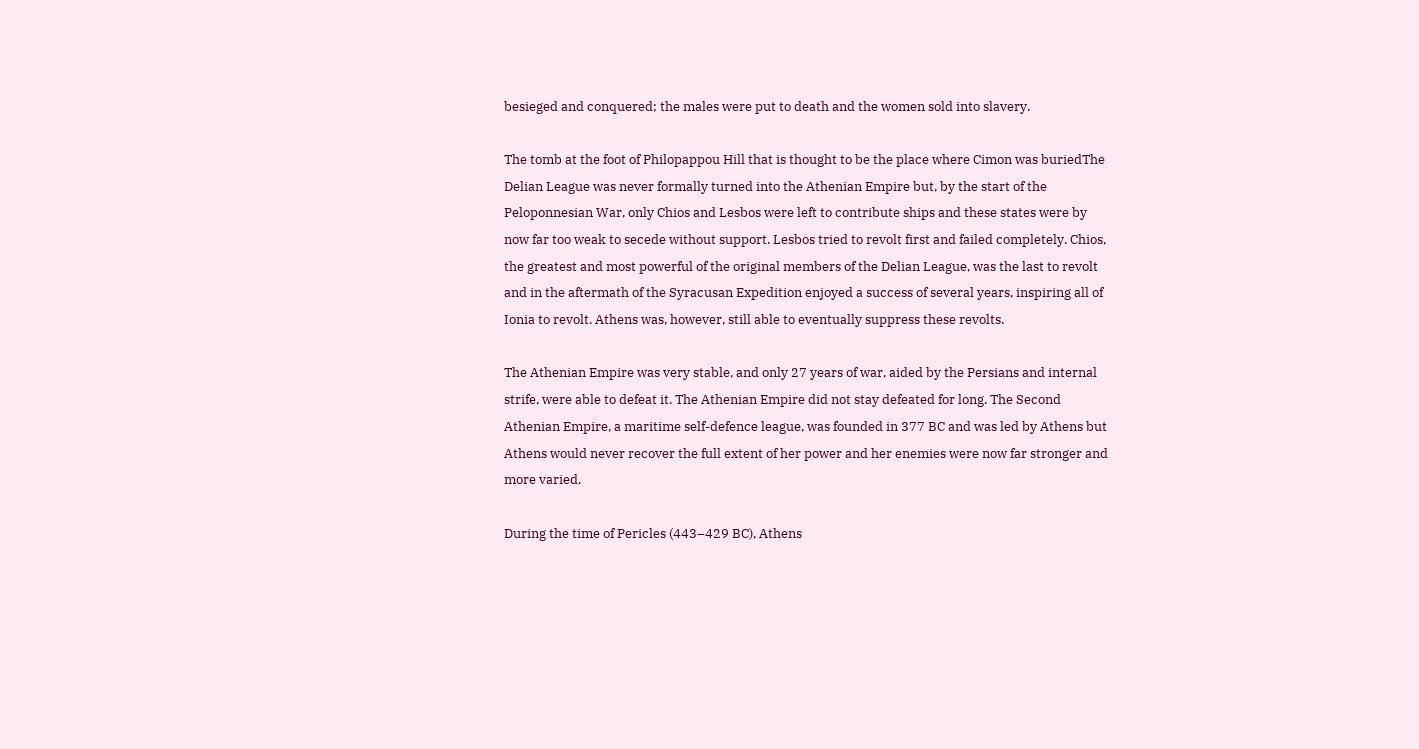besieged and conquered; the males were put to death and the women sold into slavery.

The tomb at the foot of Philopappou Hill that is thought to be the place where Cimon was buriedThe Delian League was never formally turned into the Athenian Empire but, by the start of the Peloponnesian War, only Chios and Lesbos were left to contribute ships and these states were by now far too weak to secede without support. Lesbos tried to revolt first and failed completely. Chios, the greatest and most powerful of the original members of the Delian League, was the last to revolt and in the aftermath of the Syracusan Expedition enjoyed a success of several years, inspiring all of Ionia to revolt. Athens was, however, still able to eventually suppress these revolts.

The Athenian Empire was very stable, and only 27 years of war, aided by the Persians and internal strife, were able to defeat it. The Athenian Empire did not stay defeated for long. The Second Athenian Empire, a maritime self-defence league, was founded in 377 BC and was led by Athens but Athens would never recover the full extent of her power and her enemies were now far stronger and more varied.

During the time of Pericles (443–429 BC), Athens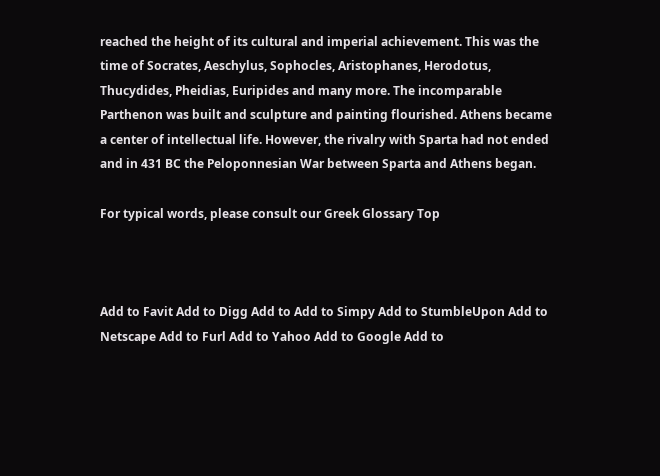reached the height of its cultural and imperial achievement. This was the time of Socrates, Aeschylus, Sophocles, Aristophanes, Herodotus, Thucydides, Pheidias, Euripides and many more. The incomparable Parthenon was built and sculpture and painting flourished. Athens became a center of intellectual life. However, the rivalry with Sparta had not ended and in 431 BC the Peloponnesian War between Sparta and Athens began.

For typical words, please consult our Greek Glossary Top



Add to Favit Add to Digg Add to Add to Simpy Add to StumbleUpon Add to Netscape Add to Furl Add to Yahoo Add to Google Add to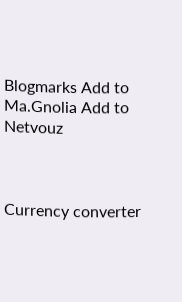Blogmarks Add to Ma.Gnolia Add to Netvouz



Currency converter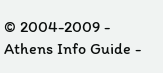© 2004-2009 - Athens Info Guide -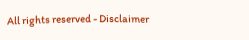All rights reserved - Disclaimer